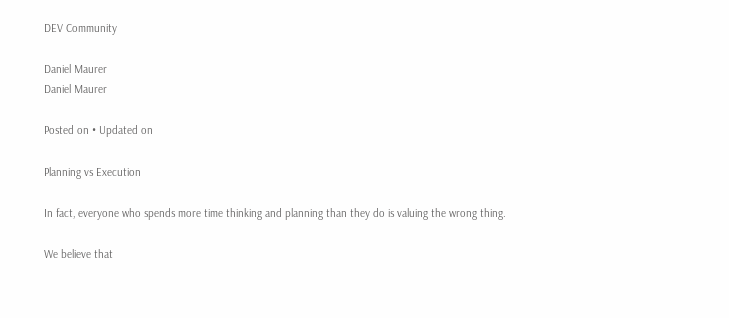DEV Community

Daniel Maurer
Daniel Maurer

Posted on • Updated on

Planning vs Execution

In fact, everyone who spends more time thinking and planning than they do is valuing the wrong thing.

We believe that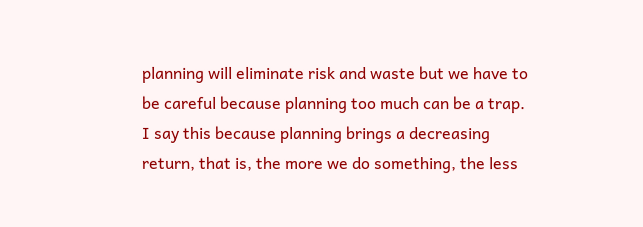planning will eliminate risk and waste but we have to be careful because planning too much can be a trap. I say this because planning brings a decreasing return, that is, the more we do something, the less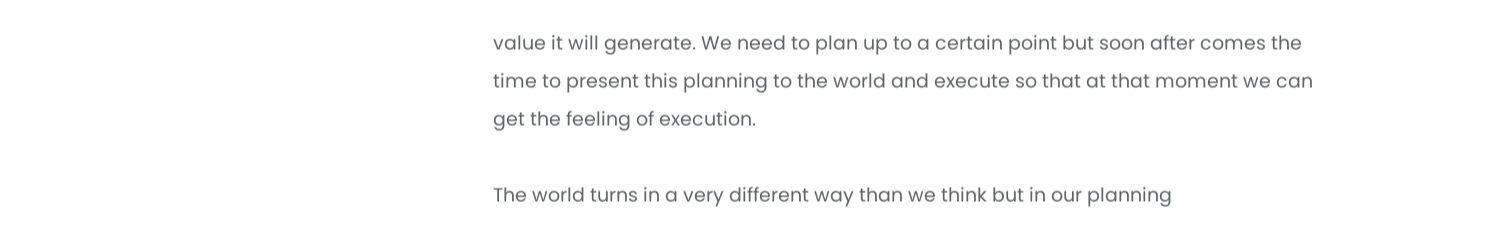value it will generate. We need to plan up to a certain point but soon after comes the time to present this planning to the world and execute so that at that moment we can get the feeling of execution.

The world turns in a very different way than we think but in our planning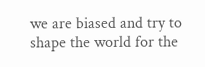we are biased and try to shape the world for the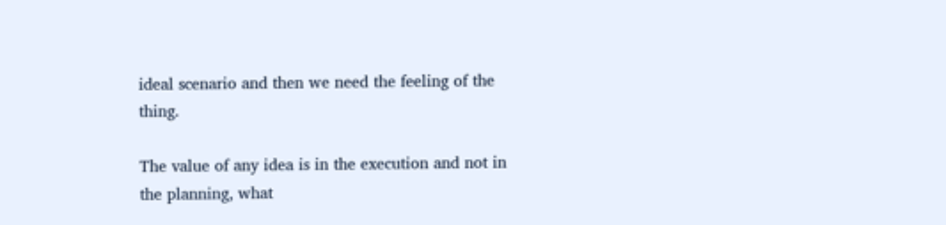ideal scenario and then we need the feeling of the thing.

The value of any idea is in the execution and not in the planning, what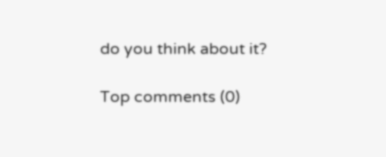do you think about it?

Top comments (0)